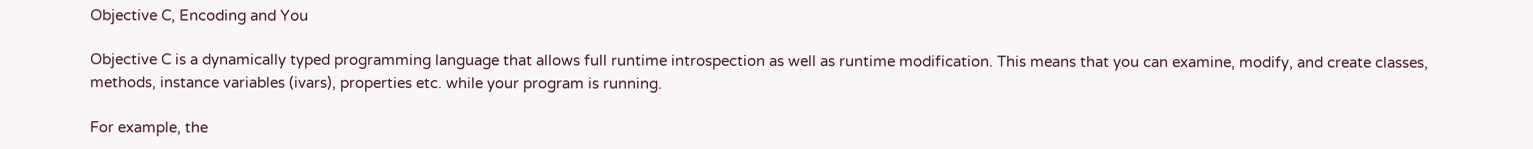Objective C, Encoding and You

Objective C is a dynamically typed programming language that allows full runtime introspection as well as runtime modification. This means that you can examine, modify, and create classes, methods, instance variables (ivars), properties etc. while your program is running.

For example, the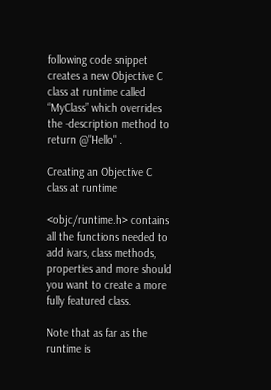following code snippet creates a new Objective C class at runtime called “MyClass” which overrides the -description method to return @"Hello" .

Creating an Objective C class at runtime

<objc/runtime.h> contains all the functions needed to add ivars, class methods, properties and more should you want to create a more fully featured class.

Note that as far as the runtime is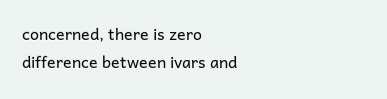concerned, there is zero difference between ivars and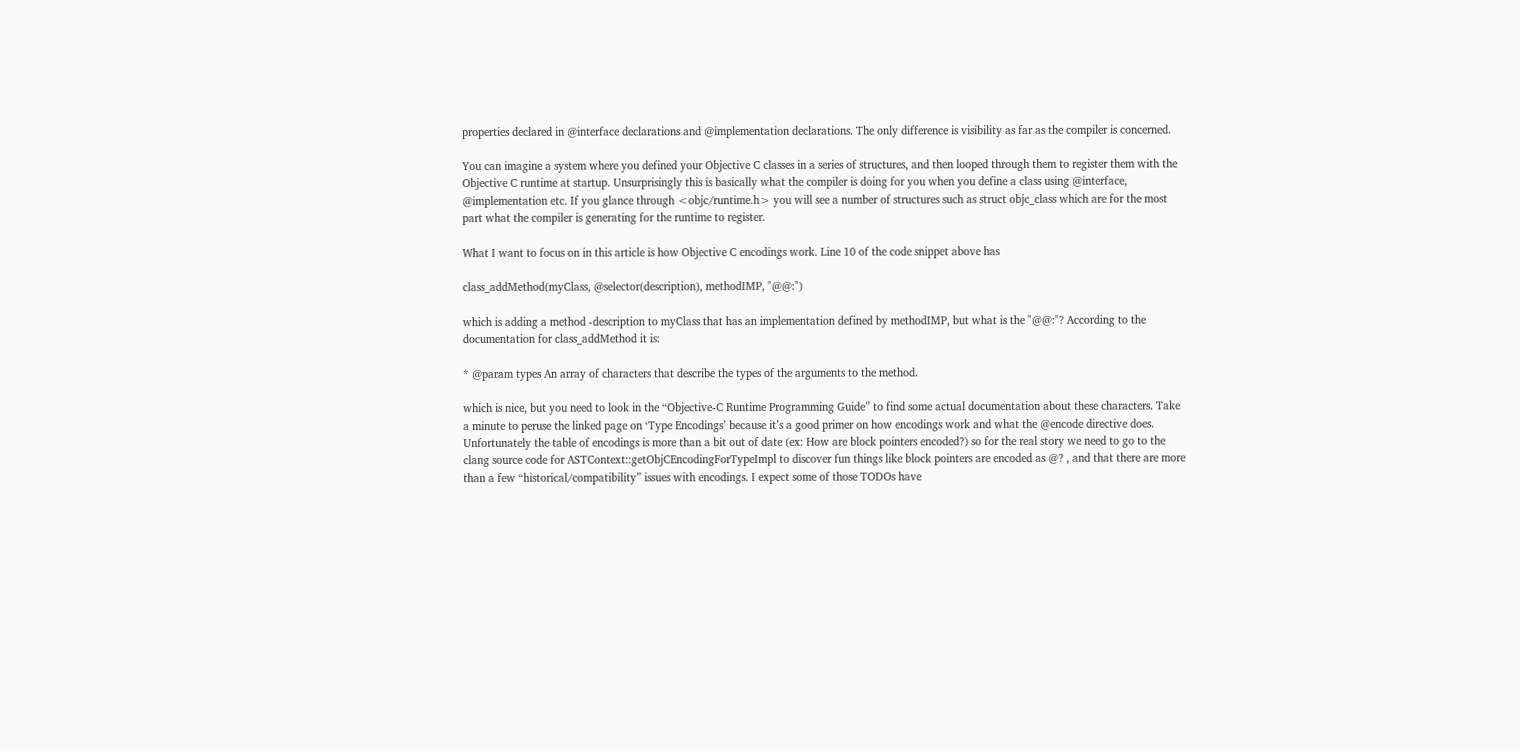properties declared in @interface declarations and @implementation declarations. The only difference is visibility as far as the compiler is concerned.

You can imagine a system where you defined your Objective C classes in a series of structures, and then looped through them to register them with the Objective C runtime at startup. Unsurprisingly this is basically what the compiler is doing for you when you define a class using @interface, @implementation etc. If you glance through <objc/runtime.h> you will see a number of structures such as struct objc_class which are for the most part what the compiler is generating for the runtime to register.

What I want to focus on in this article is how Objective C encodings work. Line 10 of the code snippet above has

class_addMethod(myClass, @selector(description), methodIMP, "@@:")

which is adding a method -description to myClass that has an implementation defined by methodIMP, but what is the "@@:"? According to the documentation for class_addMethod it is:

* @param types An array of characters that describe the types of the arguments to the method.

which is nice, but you need to look in the “Objective-C Runtime Programming Guide” to find some actual documentation about these characters. Take a minute to peruse the linked page on ‘Type Encodings’ because it’s a good primer on how encodings work and what the @encode directive does. Unfortunately the table of encodings is more than a bit out of date (ex: How are block pointers encoded?) so for the real story we need to go to the clang source code for ASTContext::getObjCEncodingForTypeImpl to discover fun things like block pointers are encoded as @? , and that there are more than a few “historical/compatibility” issues with encodings. I expect some of those TODOs have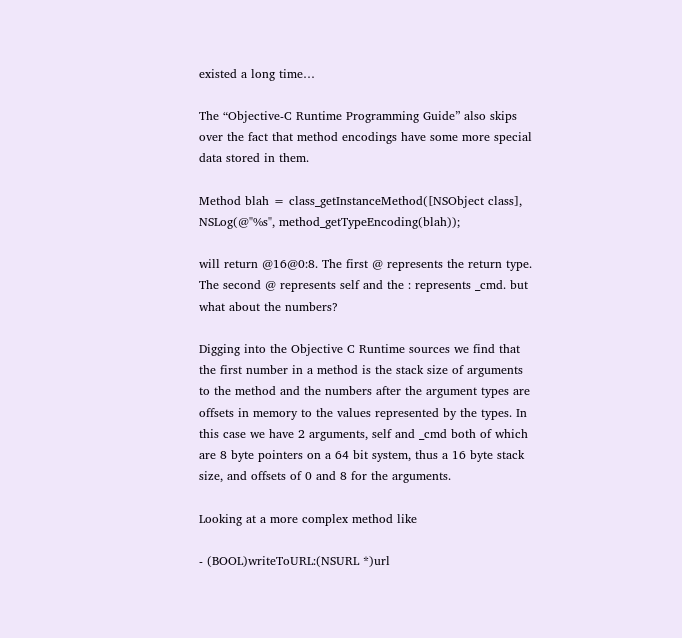existed a long time…

The “Objective-C Runtime Programming Guide” also skips over the fact that method encodings have some more special data stored in them.

Method blah = class_getInstanceMethod([NSObject class],
NSLog(@"%s", method_getTypeEncoding(blah));

will return @16@0:8. The first @ represents the return type. The second @ represents self and the : represents _cmd. but what about the numbers?

Digging into the Objective C Runtime sources we find that the first number in a method is the stack size of arguments to the method and the numbers after the argument types are offsets in memory to the values represented by the types. In this case we have 2 arguments, self and _cmd both of which are 8 byte pointers on a 64 bit system, thus a 16 byte stack size, and offsets of 0 and 8 for the arguments.

Looking at a more complex method like

- (BOOL)writeToURL:(NSURL *)url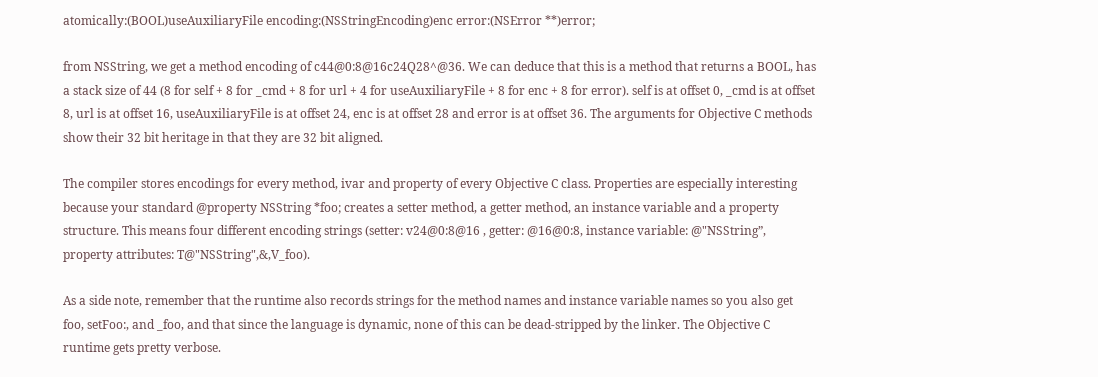atomically:(BOOL)useAuxiliaryFile encoding:(NSStringEncoding)enc error:(NSError **)error;

from NSString, we get a method encoding of c44@0:8@16c24Q28^@36. We can deduce that this is a method that returns a BOOL, has a stack size of 44 (8 for self + 8 for _cmd + 8 for url + 4 for useAuxiliaryFile + 8 for enc + 8 for error). self is at offset 0, _cmd is at offset 8, url is at offset 16, useAuxiliaryFile is at offset 24, enc is at offset 28 and error is at offset 36. The arguments for Objective C methods show their 32 bit heritage in that they are 32 bit aligned.

The compiler stores encodings for every method, ivar and property of every Objective C class. Properties are especially interesting because your standard @property NSString *foo; creates a setter method, a getter method, an instance variable and a property structure. This means four different encoding strings (setter: v24@0:8@16 , getter: @16@0:8, instance variable: @"NSString”, property attributes: T@"NSString",&,V_foo).

As a side note, remember that the runtime also records strings for the method names and instance variable names so you also get foo, setFoo:, and _foo, and that since the language is dynamic, none of this can be dead-stripped by the linker. The Objective C runtime gets pretty verbose.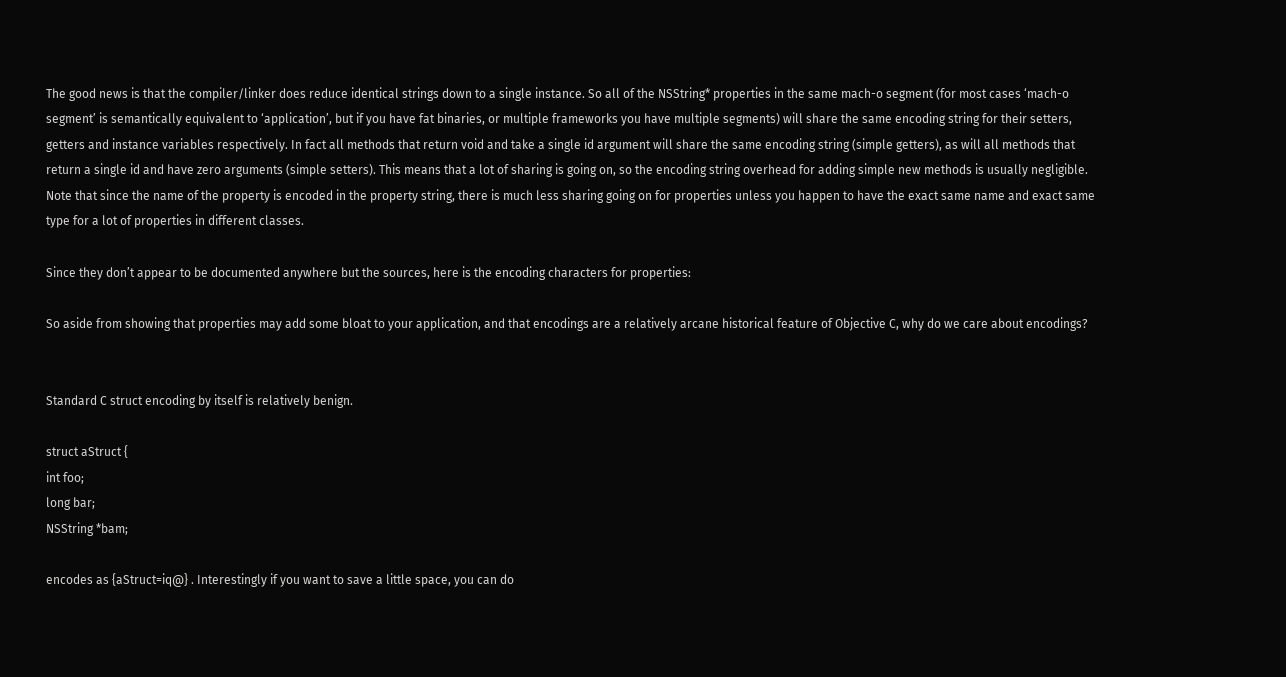The good news is that the compiler/linker does reduce identical strings down to a single instance. So all of the NSString* properties in the same mach-o segment (for most cases ‘mach-o segment’ is semantically equivalent to ‘application’, but if you have fat binaries, or multiple frameworks you have multiple segments) will share the same encoding string for their setters, getters and instance variables respectively. In fact all methods that return void and take a single id argument will share the same encoding string (simple getters), as will all methods that return a single id and have zero arguments (simple setters). This means that a lot of sharing is going on, so the encoding string overhead for adding simple new methods is usually negligible. Note that since the name of the property is encoded in the property string, there is much less sharing going on for properties unless you happen to have the exact same name and exact same type for a lot of properties in different classes.

Since they don’t appear to be documented anywhere but the sources, here is the encoding characters for properties:

So aside from showing that properties may add some bloat to your application, and that encodings are a relatively arcane historical feature of Objective C, why do we care about encodings?


Standard C struct encoding by itself is relatively benign.

struct aStruct {
int foo;
long bar;
NSString *bam;

encodes as {aStruct=iq@} . Interestingly if you want to save a little space, you can do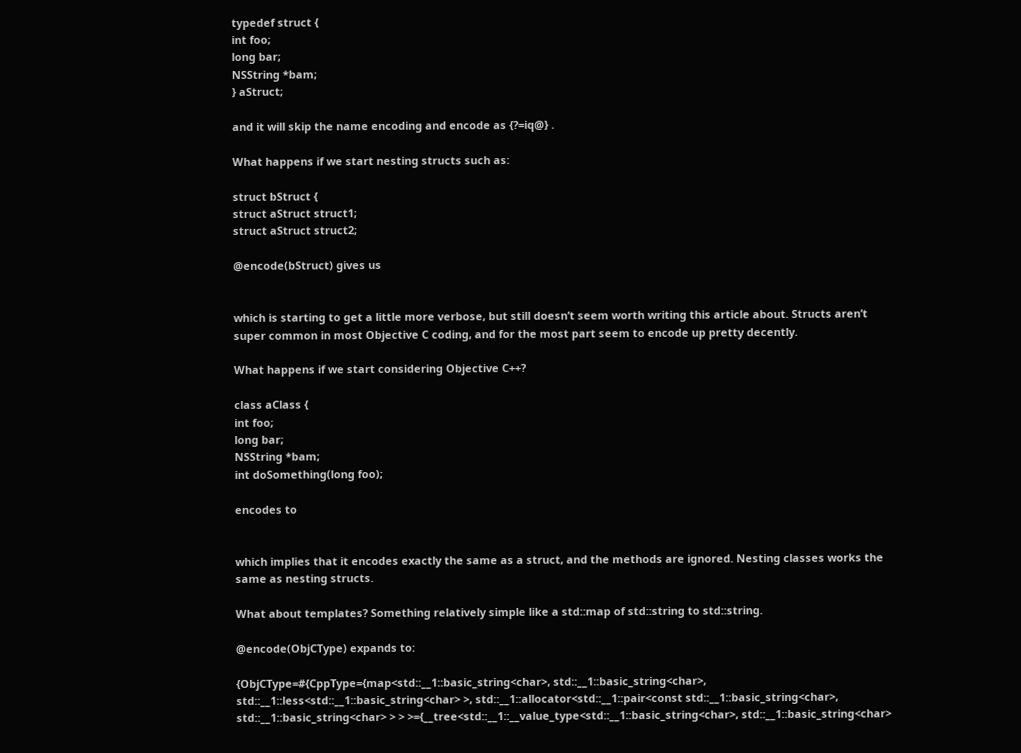typedef struct {
int foo;
long bar;
NSString *bam;
} aStruct;

and it will skip the name encoding and encode as {?=iq@} .

What happens if we start nesting structs such as:

struct bStruct {
struct aStruct struct1;
struct aStruct struct2;

@encode(bStruct) gives us


which is starting to get a little more verbose, but still doesn’t seem worth writing this article about. Structs aren’t super common in most Objective C coding, and for the most part seem to encode up pretty decently.

What happens if we start considering Objective C++?

class aClass {
int foo;
long bar;
NSString *bam;
int doSomething(long foo);

encodes to


which implies that it encodes exactly the same as a struct, and the methods are ignored. Nesting classes works the same as nesting structs.

What about templates? Something relatively simple like a std::map of std::string to std::string.

@encode(ObjCType) expands to:

{ObjCType=#{CppType={map<std::__1::basic_string<char>, std::__1::basic_string<char>, std::__1::less<std::__1::basic_string<char> >, std::__1::allocator<std::__1::pair<const std::__1::basic_string<char>, std::__1::basic_string<char> > > >={__tree<std::__1::__value_type<std::__1::basic_string<char>, std::__1::basic_string<char>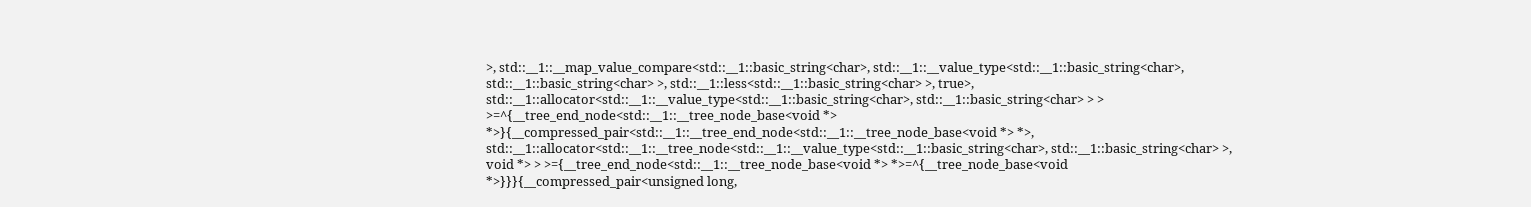>, std::__1::__map_value_compare<std::__1::basic_string<char>, std::__1::__value_type<std::__1::basic_string<char>, std::__1::basic_string<char> >, std::__1::less<std::__1::basic_string<char> >, true>, std::__1::allocator<std::__1::__value_type<std::__1::basic_string<char>, std::__1::basic_string<char> > > >=^{__tree_end_node<std::__1::__tree_node_base<void *> *>}{__compressed_pair<std::__1::__tree_end_node<std::__1::__tree_node_base<void *> *>, std::__1::allocator<std::__1::__tree_node<std::__1::__value_type<std::__1::basic_string<char>, std::__1::basic_string<char> >, void *> > >={__tree_end_node<std::__1::__tree_node_base<void *> *>=^{__tree_node_base<void *>}}}{__compressed_pair<unsigned long,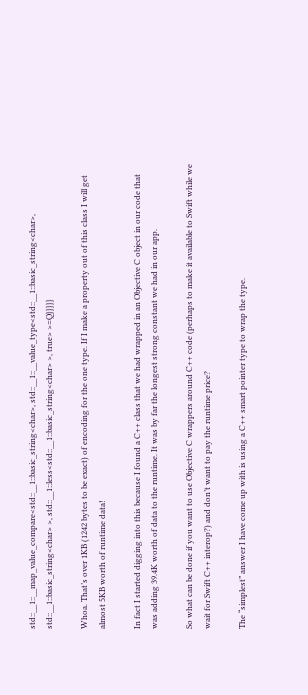std::__1::__map_value_compare<std::__1::basic_string<char>, std::__1::__value_type<std::__1::basic_string<char>, std::__1::basic_string<char> >, std::__1::less<std::__1::basic_string<char> >, true> >=Q}}}}}

Whoa. That’s over 1KB (1242 bytes to be exact) of encoding for the one type. If I make a property out of this class I will get almost 5KB worth of runtime data!

In fact I started digging into this because I found a C++ class that we had wrapped in an Objective C object in our code that was adding 39.4K worth of data to the runtime. It was by far the longest strong constant we had in our app.

So what can be done if you want to use Objective C wrappers around C++ code (perhaps to make it available to Swift while we wait for Swift C++ interop?) and don’t want to pay the runtime price?

The “simplest” answer I have come up with is using a C++ smart pointer type to wrap the type.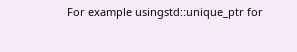For example usingstd::unique_ptr for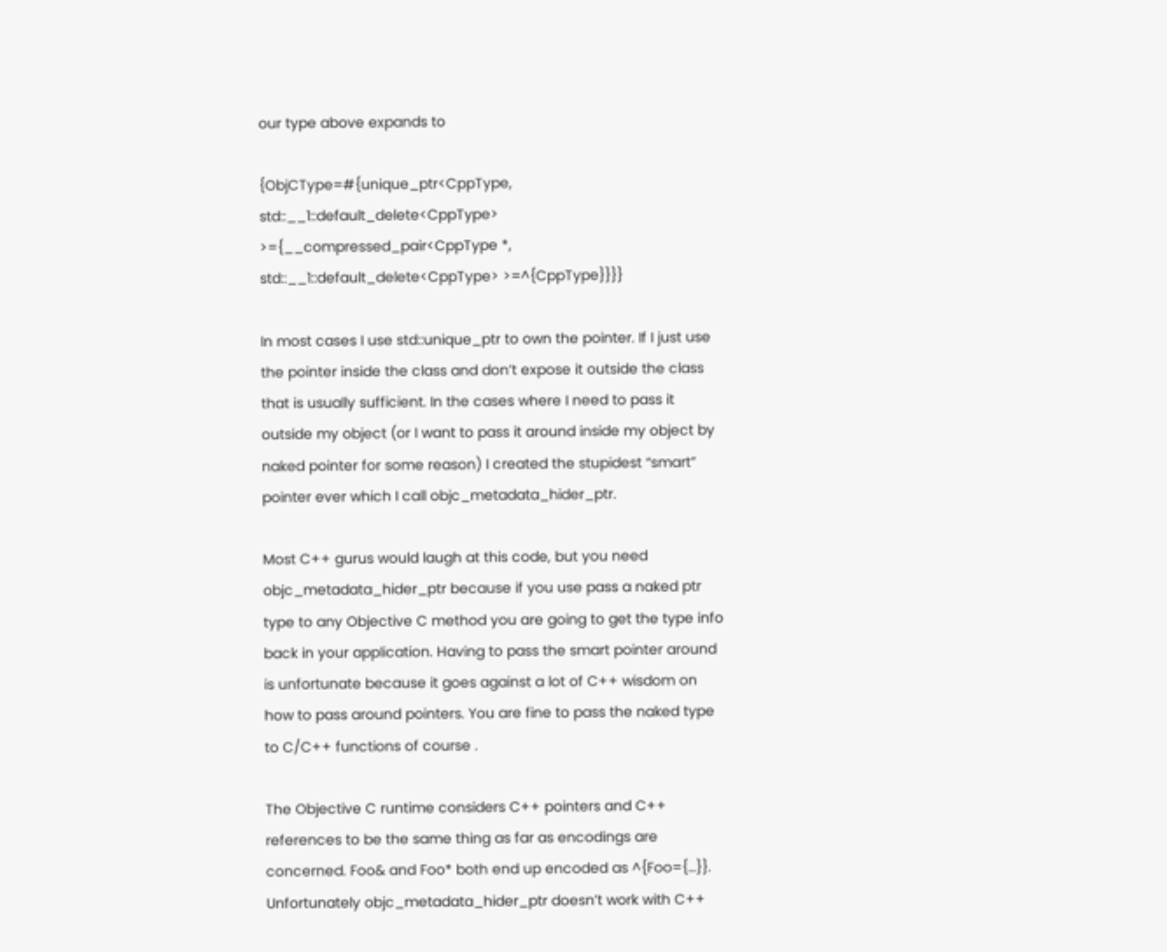our type above expands to

{ObjCType=#{unique_ptr<CppType, std::__1::default_delete<CppType> >={__compressed_pair<CppType *, std::__1::default_delete<CppType> >=^{CppType}}}}

In most cases I use std::unique_ptr to own the pointer. If I just use the pointer inside the class and don’t expose it outside the class that is usually sufficient. In the cases where I need to pass it outside my object (or I want to pass it around inside my object by naked pointer for some reason) I created the stupidest “smart” pointer ever which I call objc_metadata_hider_ptr.

Most C++ gurus would laugh at this code, but you need objc_metadata_hider_ptr because if you use pass a naked ptr type to any Objective C method you are going to get the type info back in your application. Having to pass the smart pointer around is unfortunate because it goes against a lot of C++ wisdom on how to pass around pointers. You are fine to pass the naked type to C/C++ functions of course .

The Objective C runtime considers C++ pointers and C++ references to be the same thing as far as encodings are concerned. Foo& and Foo* both end up encoded as ^{Foo={…}}. Unfortunately objc_metadata_hider_ptr doesn’t work with C++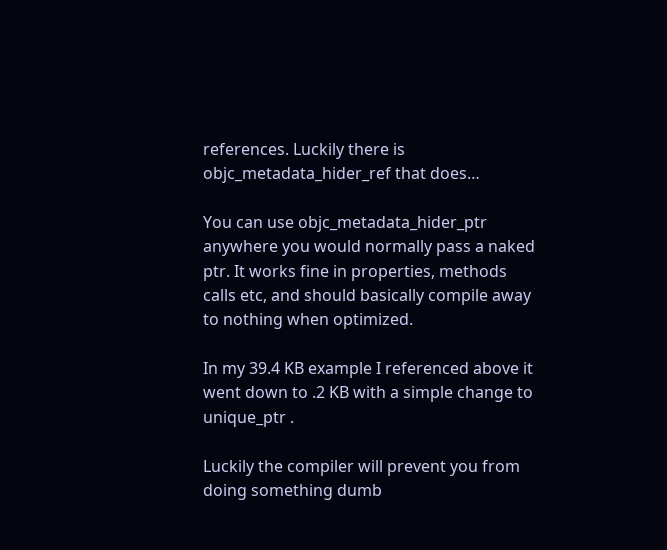references. Luckily there is objc_metadata_hider_ref that does…

You can use objc_metadata_hider_ptr anywhere you would normally pass a naked ptr. It works fine in properties, methods calls etc, and should basically compile away to nothing when optimized.

In my 39.4 KB example I referenced above it went down to .2 KB with a simple change to unique_ptr .

Luckily the compiler will prevent you from doing something dumb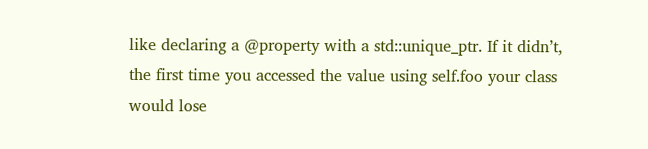like declaring a @property with a std::unique_ptr. If it didn’t, the first time you accessed the value using self.foo your class would lose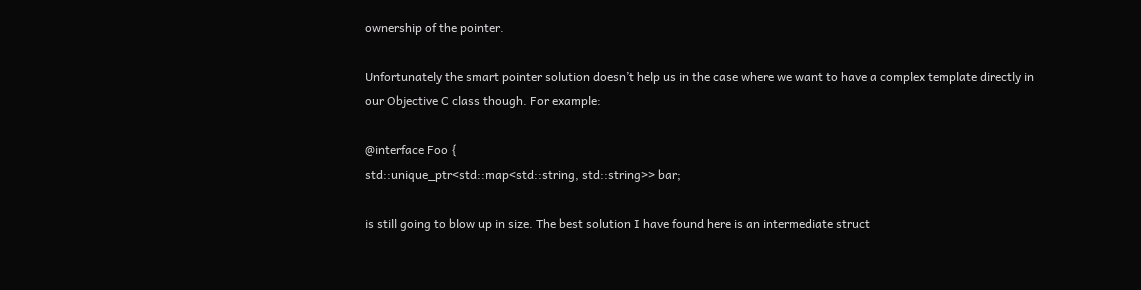ownership of the pointer.

Unfortunately the smart pointer solution doesn’t help us in the case where we want to have a complex template directly in our Objective C class though. For example:

@interface Foo {
std::unique_ptr<std::map<std::string, std::string>> bar;

is still going to blow up in size. The best solution I have found here is an intermediate struct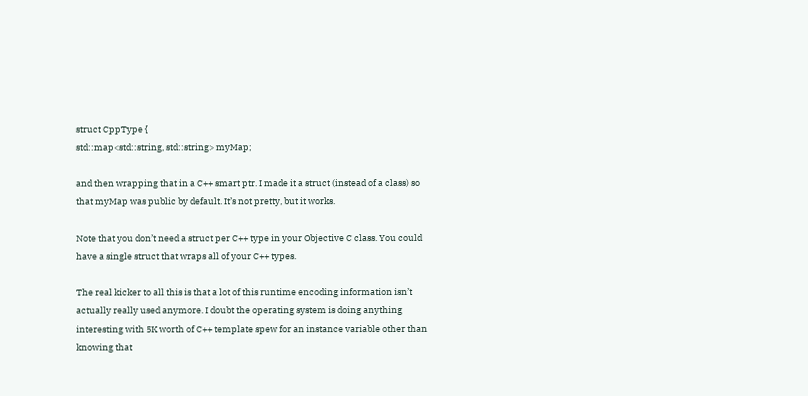struct CppType {
std::map<std::string, std::string> myMap;

and then wrapping that in a C++ smart ptr. I made it a struct (instead of a class) so that myMap was public by default. It’s not pretty, but it works.

Note that you don’t need a struct per C++ type in your Objective C class. You could have a single struct that wraps all of your C++ types.

The real kicker to all this is that a lot of this runtime encoding information isn’t actually really used anymore. I doubt the operating system is doing anything interesting with 5K worth of C++ template spew for an instance variable other than knowing that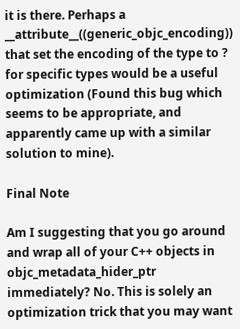it is there. Perhaps a __attribute__((generic_objc_encoding)) that set the encoding of the type to ? for specific types would be a useful optimization (Found this bug which seems to be appropriate, and apparently came up with a similar solution to mine).

Final Note

Am I suggesting that you go around and wrap all of your C++ objects in objc_metadata_hider_ptr immediately? No. This is solely an optimization trick that you may want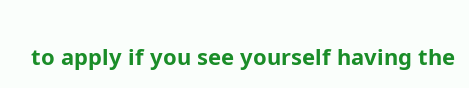to apply if you see yourself having the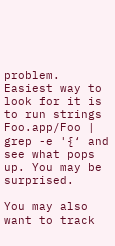problem. Easiest way to look for it is to run strings Foo.app/Foo | grep -e '{‘ and see what pops up. You may be surprised.

You may also want to track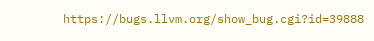https://bugs.llvm.org/show_bug.cgi?id=39888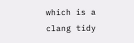which is a clang tidy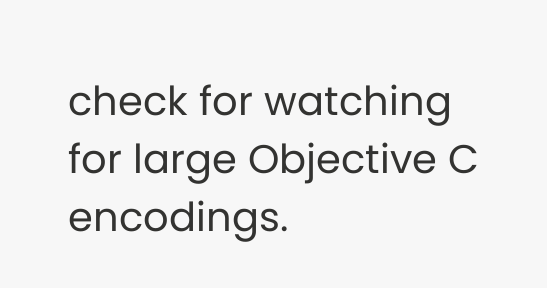check for watching for large Objective C encodings.